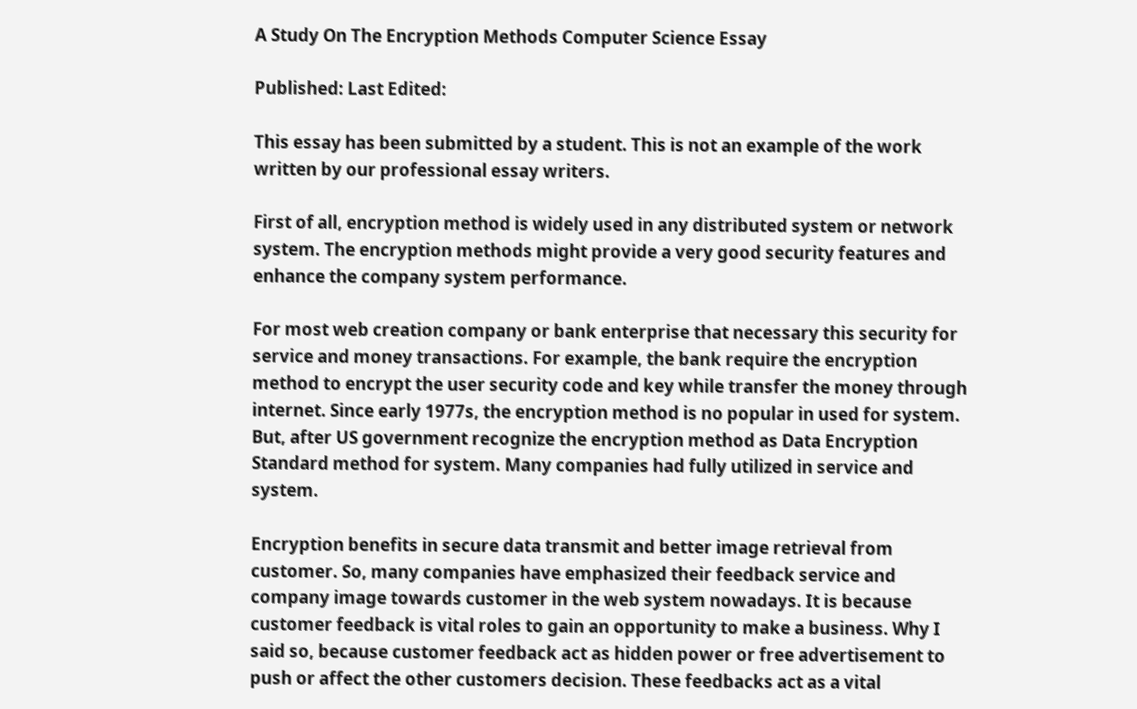A Study On The Encryption Methods Computer Science Essay

Published: Last Edited:

This essay has been submitted by a student. This is not an example of the work written by our professional essay writers.

First of all, encryption method is widely used in any distributed system or network system. The encryption methods might provide a very good security features and enhance the company system performance.

For most web creation company or bank enterprise that necessary this security for service and money transactions. For example, the bank require the encryption method to encrypt the user security code and key while transfer the money through internet. Since early 1977s, the encryption method is no popular in used for system. But, after US government recognize the encryption method as Data Encryption Standard method for system. Many companies had fully utilized in service and system.

Encryption benefits in secure data transmit and better image retrieval from customer. So, many companies have emphasized their feedback service and company image towards customer in the web system nowadays. It is because customer feedback is vital roles to gain an opportunity to make a business. Why I said so, because customer feedback act as hidden power or free advertisement to push or affect the other customers decision. These feedbacks act as a vital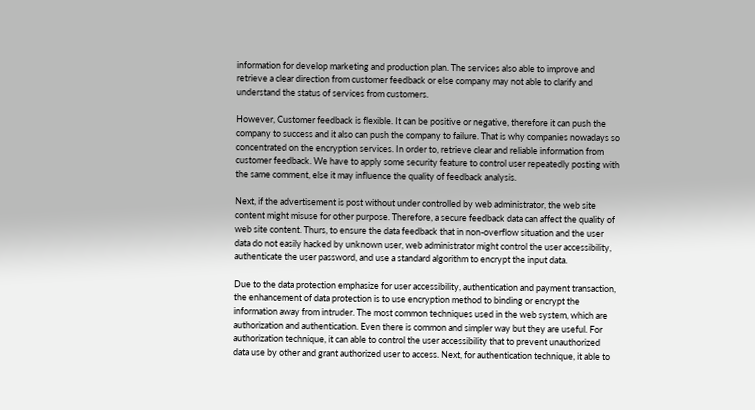information for develop marketing and production plan. The services also able to improve and retrieve a clear direction from customer feedback or else company may not able to clarify and understand the status of services from customers.

However, Customer feedback is flexible. It can be positive or negative, therefore it can push the company to success and it also can push the company to failure. That is why companies nowadays so concentrated on the encryption services. In order to, retrieve clear and reliable information from customer feedback. We have to apply some security feature to control user repeatedly posting with the same comment, else it may influence the quality of feedback analysis.

Next, if the advertisement is post without under controlled by web administrator, the web site content might misuse for other purpose. Therefore, a secure feedback data can affect the quality of web site content. Thurs, to ensure the data feedback that in non-overflow situation and the user data do not easily hacked by unknown user, web administrator might control the user accessibility, authenticate the user password, and use a standard algorithm to encrypt the input data.

Due to the data protection emphasize for user accessibility, authentication and payment transaction, the enhancement of data protection is to use encryption method to binding or encrypt the information away from intruder. The most common techniques used in the web system, which are authorization and authentication. Even there is common and simpler way but they are useful. For authorization technique, it can able to control the user accessibility that to prevent unauthorized data use by other and grant authorized user to access. Next, for authentication technique, it able to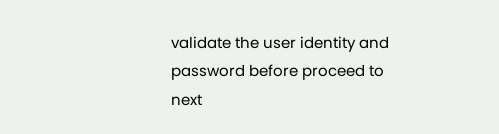validate the user identity and password before proceed to next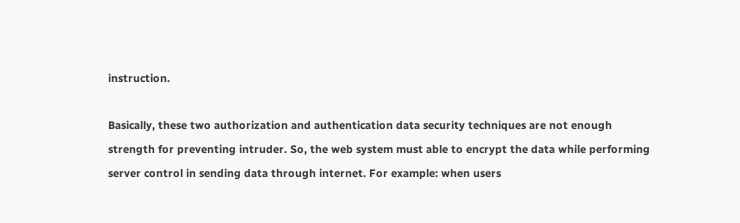instruction.

Basically, these two authorization and authentication data security techniques are not enough strength for preventing intruder. So, the web system must able to encrypt the data while performing server control in sending data through internet. For example: when users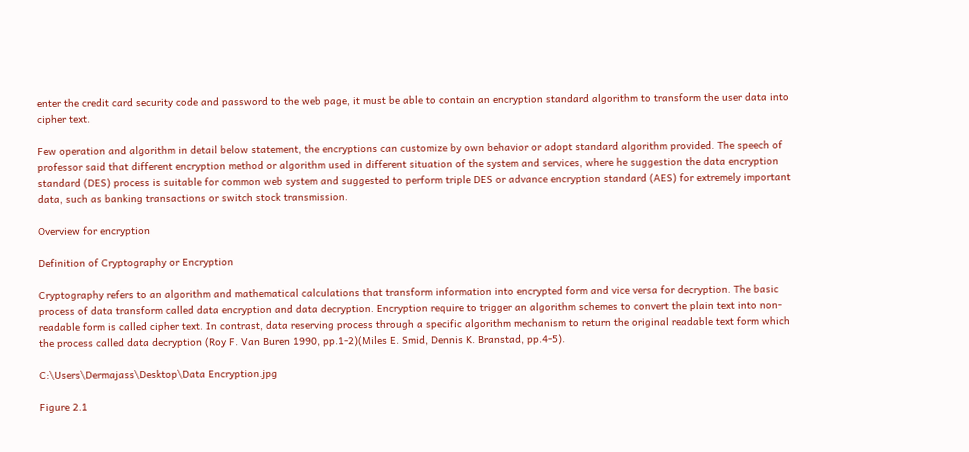enter the credit card security code and password to the web page, it must be able to contain an encryption standard algorithm to transform the user data into cipher text.

Few operation and algorithm in detail below statement, the encryptions can customize by own behavior or adopt standard algorithm provided. The speech of professor said that different encryption method or algorithm used in different situation of the system and services, where he suggestion the data encryption standard (DES) process is suitable for common web system and suggested to perform triple DES or advance encryption standard (AES) for extremely important data, such as banking transactions or switch stock transmission.

Overview for encryption

Definition of Cryptography or Encryption

Cryptography refers to an algorithm and mathematical calculations that transform information into encrypted form and vice versa for decryption. The basic process of data transform called data encryption and data decryption. Encryption require to trigger an algorithm schemes to convert the plain text into non-readable form is called cipher text. In contrast, data reserving process through a specific algorithm mechanism to return the original readable text form which the process called data decryption (Roy F. Van Buren 1990, pp.1-2)(Miles E. Smid, Dennis K. Branstad, pp.4-5).

C:\Users\Dermajass\Desktop\Data Encryption.jpg

Figure 2.1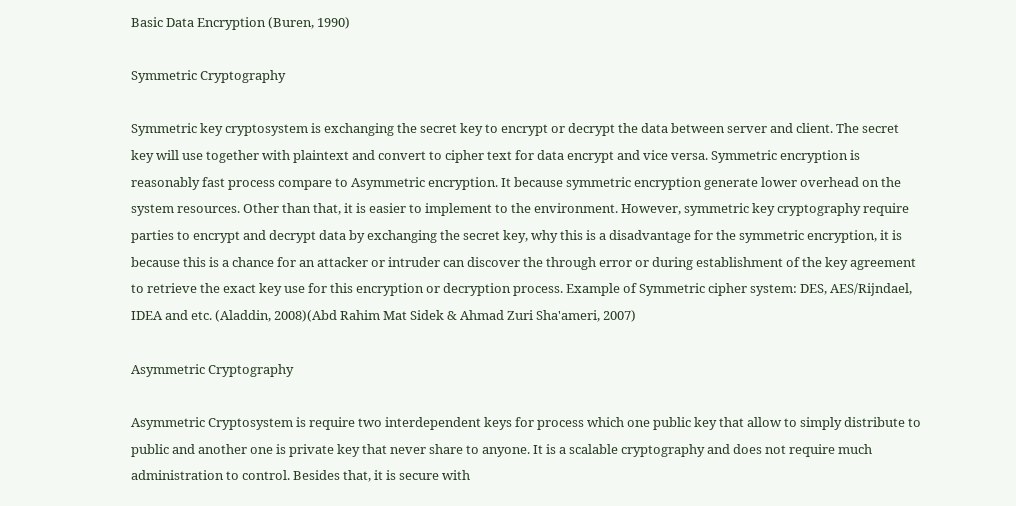Basic Data Encryption (Buren, 1990)

Symmetric Cryptography

Symmetric key cryptosystem is exchanging the secret key to encrypt or decrypt the data between server and client. The secret key will use together with plaintext and convert to cipher text for data encrypt and vice versa. Symmetric encryption is reasonably fast process compare to Asymmetric encryption. It because symmetric encryption generate lower overhead on the system resources. Other than that, it is easier to implement to the environment. However, symmetric key cryptography require parties to encrypt and decrypt data by exchanging the secret key, why this is a disadvantage for the symmetric encryption, it is because this is a chance for an attacker or intruder can discover the through error or during establishment of the key agreement to retrieve the exact key use for this encryption or decryption process. Example of Symmetric cipher system: DES, AES/Rijndael, IDEA and etc. (Aladdin, 2008)(Abd Rahim Mat Sidek & Ahmad Zuri Sha'ameri, 2007)

Asymmetric Cryptography

Asymmetric Cryptosystem is require two interdependent keys for process which one public key that allow to simply distribute to public and another one is private key that never share to anyone. It is a scalable cryptography and does not require much administration to control. Besides that, it is secure with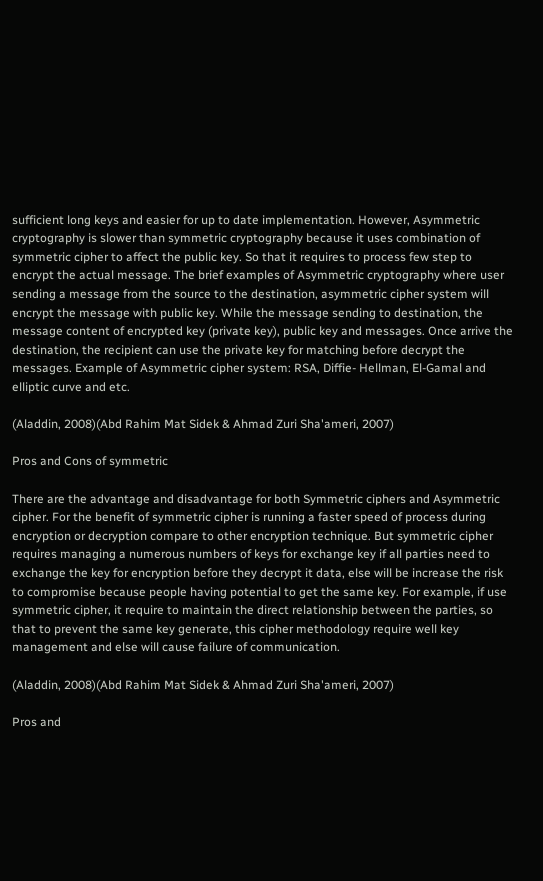sufficient long keys and easier for up to date implementation. However, Asymmetric cryptography is slower than symmetric cryptography because it uses combination of symmetric cipher to affect the public key. So that it requires to process few step to encrypt the actual message. The brief examples of Asymmetric cryptography where user sending a message from the source to the destination, asymmetric cipher system will encrypt the message with public key. While the message sending to destination, the message content of encrypted key (private key), public key and messages. Once arrive the destination, the recipient can use the private key for matching before decrypt the messages. Example of Asymmetric cipher system: RSA, Diffie- Hellman, El-Gamal and elliptic curve and etc.

(Aladdin, 2008)(Abd Rahim Mat Sidek & Ahmad Zuri Sha'ameri, 2007)

Pros and Cons of symmetric

There are the advantage and disadvantage for both Symmetric ciphers and Asymmetric cipher. For the benefit of symmetric cipher is running a faster speed of process during encryption or decryption compare to other encryption technique. But symmetric cipher requires managing a numerous numbers of keys for exchange key if all parties need to exchange the key for encryption before they decrypt it data, else will be increase the risk to compromise because people having potential to get the same key. For example, if use symmetric cipher, it require to maintain the direct relationship between the parties, so that to prevent the same key generate, this cipher methodology require well key management and else will cause failure of communication.

(Aladdin, 2008)(Abd Rahim Mat Sidek & Ahmad Zuri Sha'ameri, 2007)

Pros and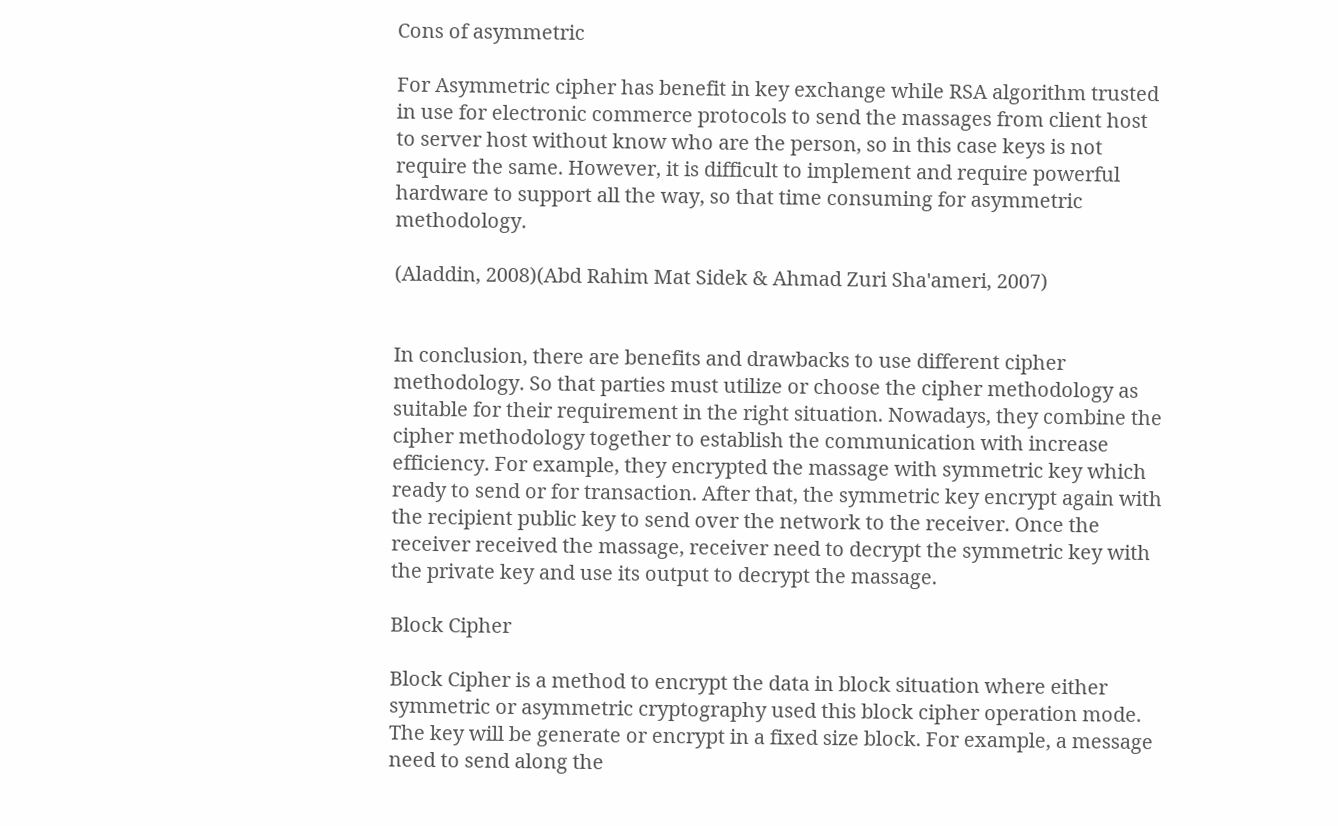Cons of asymmetric

For Asymmetric cipher has benefit in key exchange while RSA algorithm trusted in use for electronic commerce protocols to send the massages from client host to server host without know who are the person, so in this case keys is not require the same. However, it is difficult to implement and require powerful hardware to support all the way, so that time consuming for asymmetric methodology.

(Aladdin, 2008)(Abd Rahim Mat Sidek & Ahmad Zuri Sha'ameri, 2007)


In conclusion, there are benefits and drawbacks to use different cipher methodology. So that parties must utilize or choose the cipher methodology as suitable for their requirement in the right situation. Nowadays, they combine the cipher methodology together to establish the communication with increase efficiency. For example, they encrypted the massage with symmetric key which ready to send or for transaction. After that, the symmetric key encrypt again with the recipient public key to send over the network to the receiver. Once the receiver received the massage, receiver need to decrypt the symmetric key with the private key and use its output to decrypt the massage.

Block Cipher

Block Cipher is a method to encrypt the data in block situation where either symmetric or asymmetric cryptography used this block cipher operation mode. The key will be generate or encrypt in a fixed size block. For example, a message need to send along the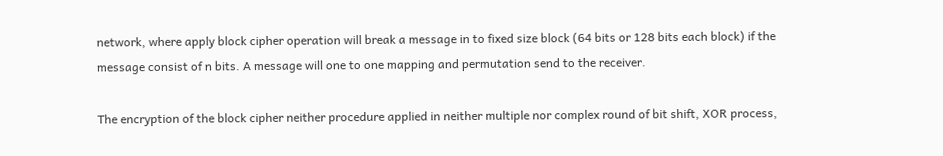network, where apply block cipher operation will break a message in to fixed size block (64 bits or 128 bits each block) if the message consist of n bits. A message will one to one mapping and permutation send to the receiver.

The encryption of the block cipher neither procedure applied in neither multiple nor complex round of bit shift, XOR process,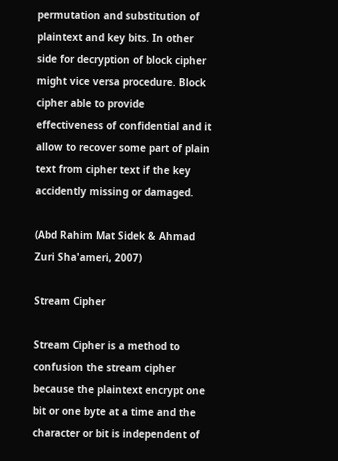permutation and substitution of plaintext and key bits. In other side for decryption of block cipher might vice versa procedure. Block cipher able to provide effectiveness of confidential and it allow to recover some part of plain text from cipher text if the key accidently missing or damaged.

(Abd Rahim Mat Sidek & Ahmad Zuri Sha'ameri, 2007)

Stream Cipher

Stream Cipher is a method to confusion the stream cipher because the plaintext encrypt one bit or one byte at a time and the character or bit is independent of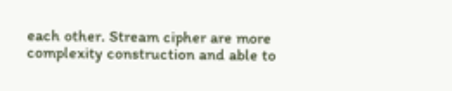each other. Stream cipher are more complexity construction and able to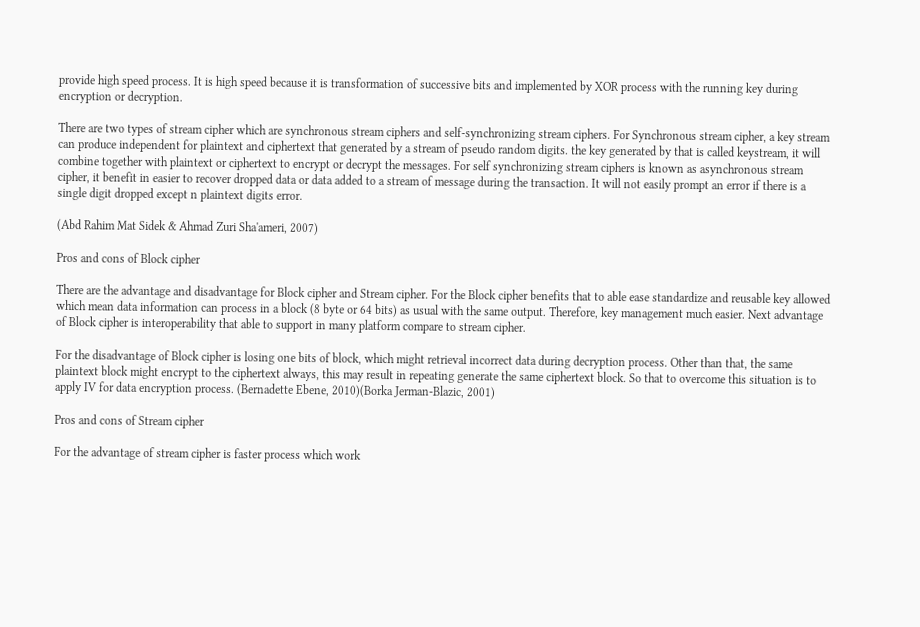provide high speed process. It is high speed because it is transformation of successive bits and implemented by XOR process with the running key during encryption or decryption.

There are two types of stream cipher which are synchronous stream ciphers and self-synchronizing stream ciphers. For Synchronous stream cipher, a key stream can produce independent for plaintext and ciphertext that generated by a stream of pseudo random digits. the key generated by that is called keystream, it will combine together with plaintext or ciphertext to encrypt or decrypt the messages. For self synchronizing stream ciphers is known as asynchronous stream cipher, it benefit in easier to recover dropped data or data added to a stream of message during the transaction. It will not easily prompt an error if there is a single digit dropped except n plaintext digits error.

(Abd Rahim Mat Sidek & Ahmad Zuri Sha'ameri, 2007)

Pros and cons of Block cipher

There are the advantage and disadvantage for Block cipher and Stream cipher. For the Block cipher benefits that to able ease standardize and reusable key allowed which mean data information can process in a block (8 byte or 64 bits) as usual with the same output. Therefore, key management much easier. Next advantage of Block cipher is interoperability that able to support in many platform compare to stream cipher.

For the disadvantage of Block cipher is losing one bits of block, which might retrieval incorrect data during decryption process. Other than that, the same plaintext block might encrypt to the ciphertext always, this may result in repeating generate the same ciphertext block. So that to overcome this situation is to apply IV for data encryption process. (Bernadette Ebene, 2010)(Borka Jerman-Blazic, 2001)

Pros and cons of Stream cipher

For the advantage of stream cipher is faster process which work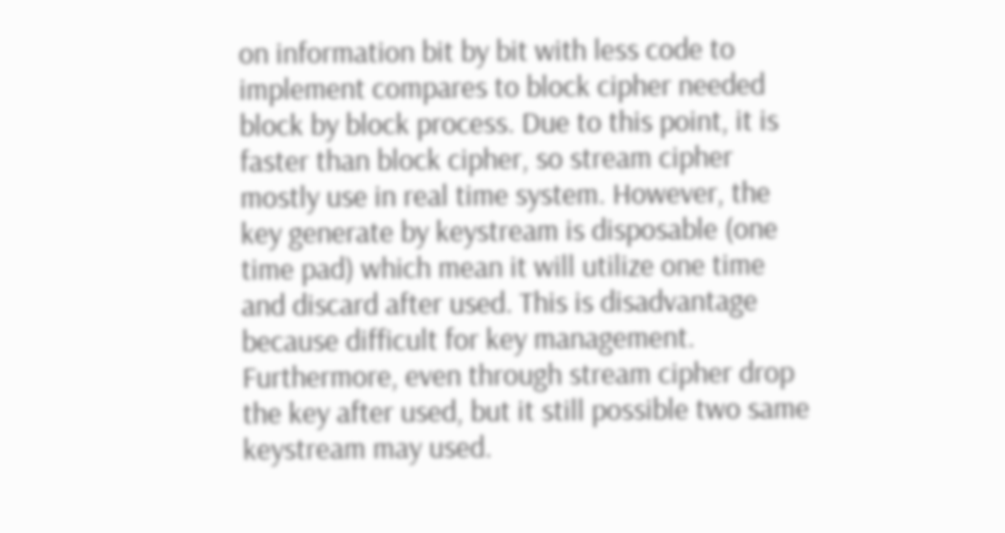on information bit by bit with less code to implement compares to block cipher needed block by block process. Due to this point, it is faster than block cipher, so stream cipher mostly use in real time system. However, the key generate by keystream is disposable (one time pad) which mean it will utilize one time and discard after used. This is disadvantage because difficult for key management. Furthermore, even through stream cipher drop the key after used, but it still possible two same keystream may used.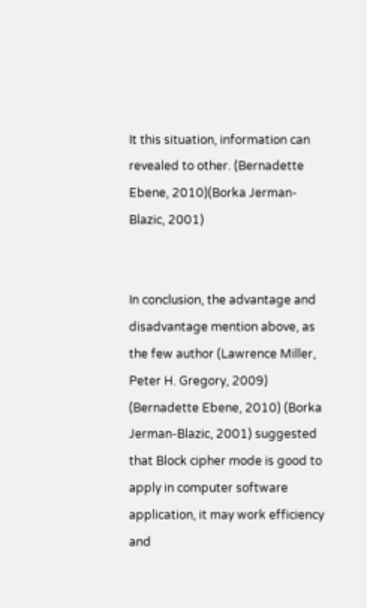It this situation, information can revealed to other. (Bernadette Ebene, 2010)(Borka Jerman-Blazic, 2001)


In conclusion, the advantage and disadvantage mention above, as the few author (Lawrence Miller, Peter H. Gregory, 2009) (Bernadette Ebene, 2010) (Borka Jerman-Blazic, 2001) suggested that Block cipher mode is good to apply in computer software application, it may work efficiency and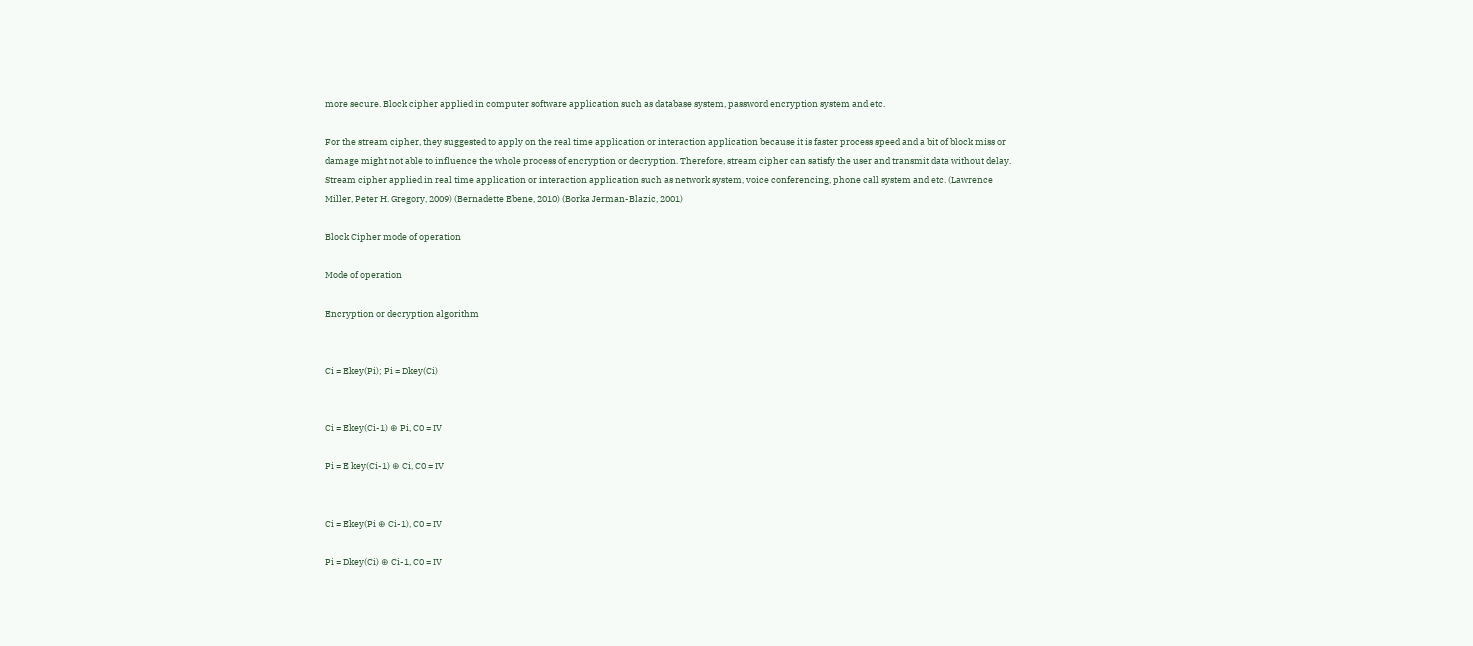more secure. Block cipher applied in computer software application such as database system, password encryption system and etc.

For the stream cipher, they suggested to apply on the real time application or interaction application because it is faster process speed and a bit of block miss or damage might not able to influence the whole process of encryption or decryption. Therefore, stream cipher can satisfy the user and transmit data without delay. Stream cipher applied in real time application or interaction application such as network system, voice conferencing, phone call system and etc. (Lawrence Miller, Peter H. Gregory, 2009) (Bernadette Ebene, 2010) (Borka Jerman-Blazic, 2001)

Block Cipher mode of operation

Mode of operation

Encryption or decryption algorithm


Ci = Ekey(Pi); Pi = Dkey(Ci)


Ci = Ekey(Ci-1) ⊕ Pi, C0 = IV

Pi = E key(Ci-1) ⊕ Ci, C0 = IV


Ci = Ekey(Pi ⊕ Ci-1), C0 = IV

Pi = Dkey(Ci) ⊕ Ci-1, C0 = IV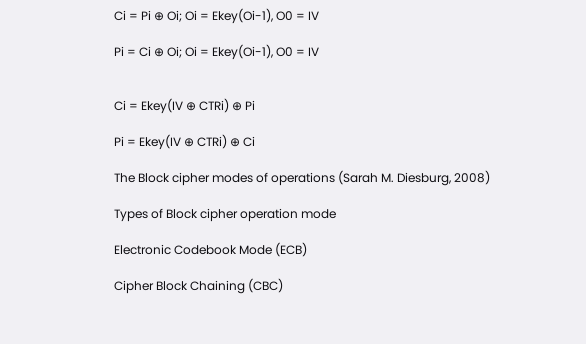Ci = Pi ⊕ Oi; Oi = Ekey(Oi-1), O0 = IV

Pi = Ci ⊕ Oi; Oi = Ekey(Oi-1), O0 = IV


Ci = Ekey(IV ⊕ CTRi) ⊕ Pi

Pi = Ekey(IV ⊕ CTRi) ⊕ Ci

The Block cipher modes of operations (Sarah M. Diesburg, 2008)

Types of Block cipher operation mode

Electronic Codebook Mode (ECB)

Cipher Block Chaining (CBC)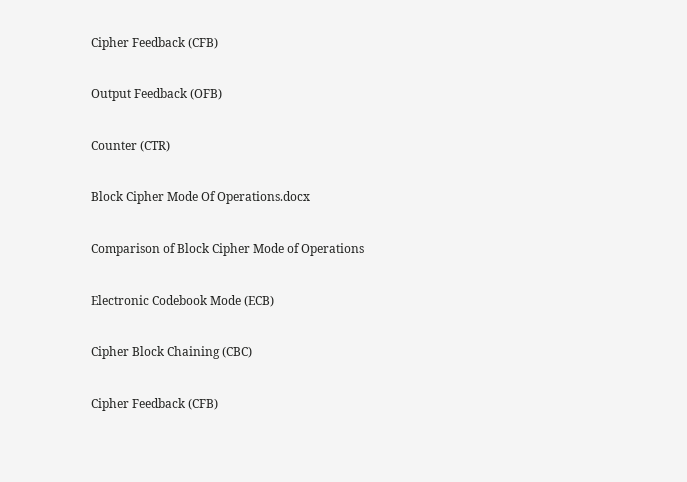Cipher Feedback (CFB)

Output Feedback (OFB)

Counter (CTR)

Block Cipher Mode Of Operations.docx

Comparison of Block Cipher Mode of Operations

Electronic Codebook Mode (ECB)

Cipher Block Chaining (CBC)

Cipher Feedback (CFB)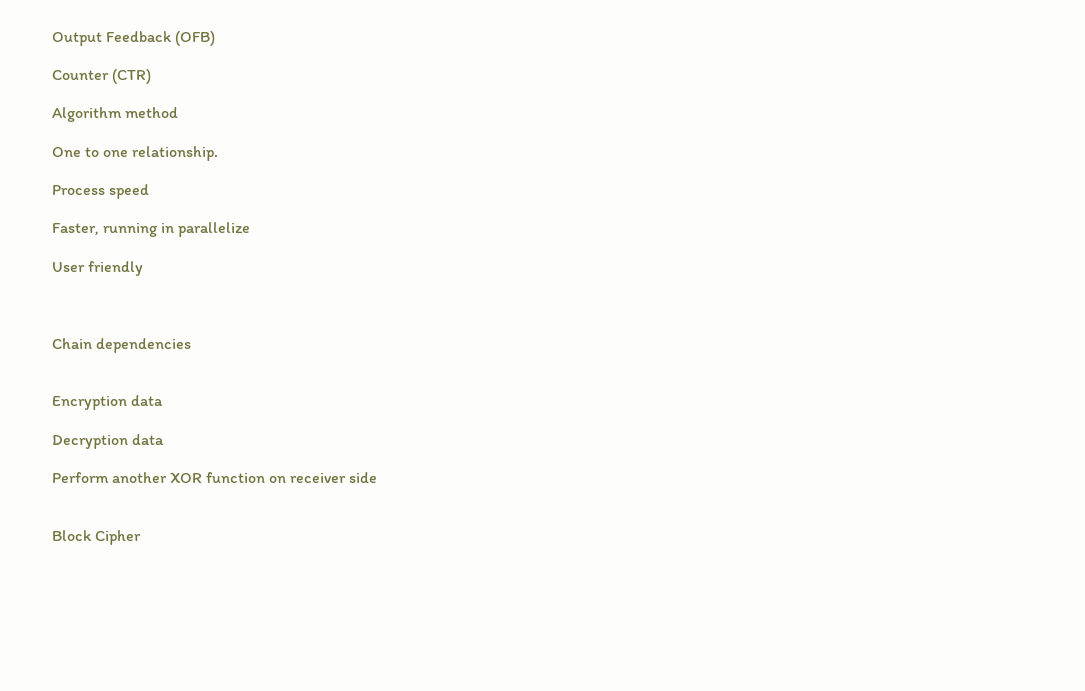Output Feedback (OFB)

Counter (CTR)

Algorithm method

One to one relationship.

Process speed

Faster, running in parallelize

User friendly



Chain dependencies


Encryption data

Decryption data

Perform another XOR function on receiver side


Block Cipher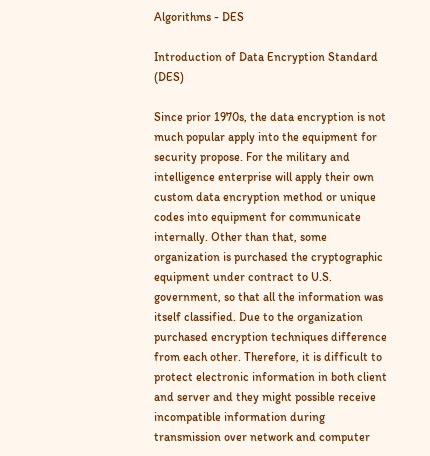Algorithms - DES

Introduction of Data Encryption Standard (DES)

Since prior 1970s, the data encryption is not much popular apply into the equipment for security propose. For the military and intelligence enterprise will apply their own custom data encryption method or unique codes into equipment for communicate internally. Other than that, some organization is purchased the cryptographic equipment under contract to U.S. government, so that all the information was itself classified. Due to the organization purchased encryption techniques difference from each other. Therefore, it is difficult to protect electronic information in both client and server and they might possible receive incompatible information during transmission over network and computer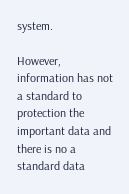system.

However, information has not a standard to protection the important data and there is no a standard data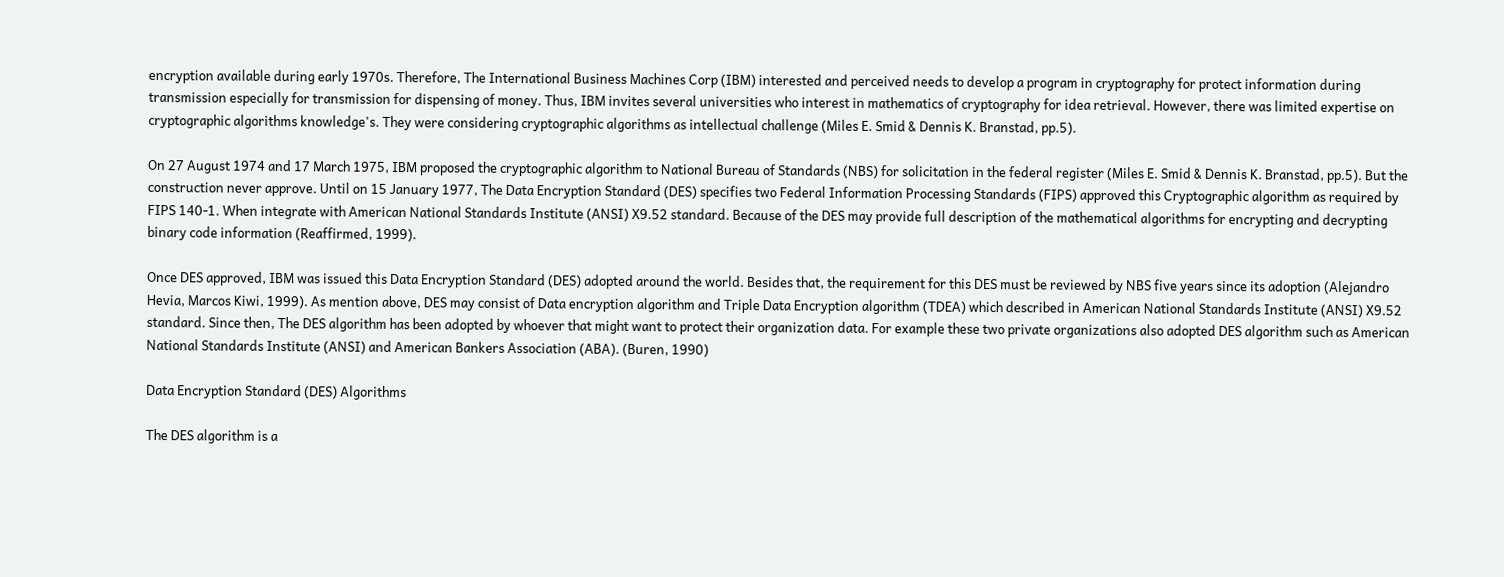encryption available during early 1970s. Therefore, The International Business Machines Corp (IBM) interested and perceived needs to develop a program in cryptography for protect information during transmission especially for transmission for dispensing of money. Thus, IBM invites several universities who interest in mathematics of cryptography for idea retrieval. However, there was limited expertise on cryptographic algorithms knowledge's. They were considering cryptographic algorithms as intellectual challenge (Miles E. Smid & Dennis K. Branstad, pp.5).

On 27 August 1974 and 17 March 1975, IBM proposed the cryptographic algorithm to National Bureau of Standards (NBS) for solicitation in the federal register (Miles E. Smid & Dennis K. Branstad, pp.5). But the construction never approve. Until on 15 January 1977, The Data Encryption Standard (DES) specifies two Federal Information Processing Standards (FIPS) approved this Cryptographic algorithm as required by FIPS 140-1. When integrate with American National Standards Institute (ANSI) X9.52 standard. Because of the DES may provide full description of the mathematical algorithms for encrypting and decrypting binary code information (Reaffirmed, 1999).

Once DES approved, IBM was issued this Data Encryption Standard (DES) adopted around the world. Besides that, the requirement for this DES must be reviewed by NBS five years since its adoption (Alejandro Hevia, Marcos Kiwi, 1999). As mention above, DES may consist of Data encryption algorithm and Triple Data Encryption algorithm (TDEA) which described in American National Standards Institute (ANSI) X9.52 standard. Since then, The DES algorithm has been adopted by whoever that might want to protect their organization data. For example these two private organizations also adopted DES algorithm such as American National Standards Institute (ANSI) and American Bankers Association (ABA). (Buren, 1990)

Data Encryption Standard (DES) Algorithms

The DES algorithm is a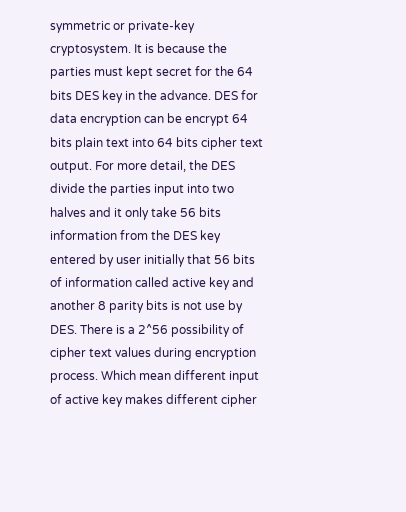symmetric or private-key cryptosystem. It is because the parties must kept secret for the 64 bits DES key in the advance. DES for data encryption can be encrypt 64 bits plain text into 64 bits cipher text output. For more detail, the DES divide the parties input into two halves and it only take 56 bits information from the DES key entered by user initially that 56 bits of information called active key and another 8 parity bits is not use by DES. There is a 2^56 possibility of cipher text values during encryption process. Which mean different input of active key makes different cipher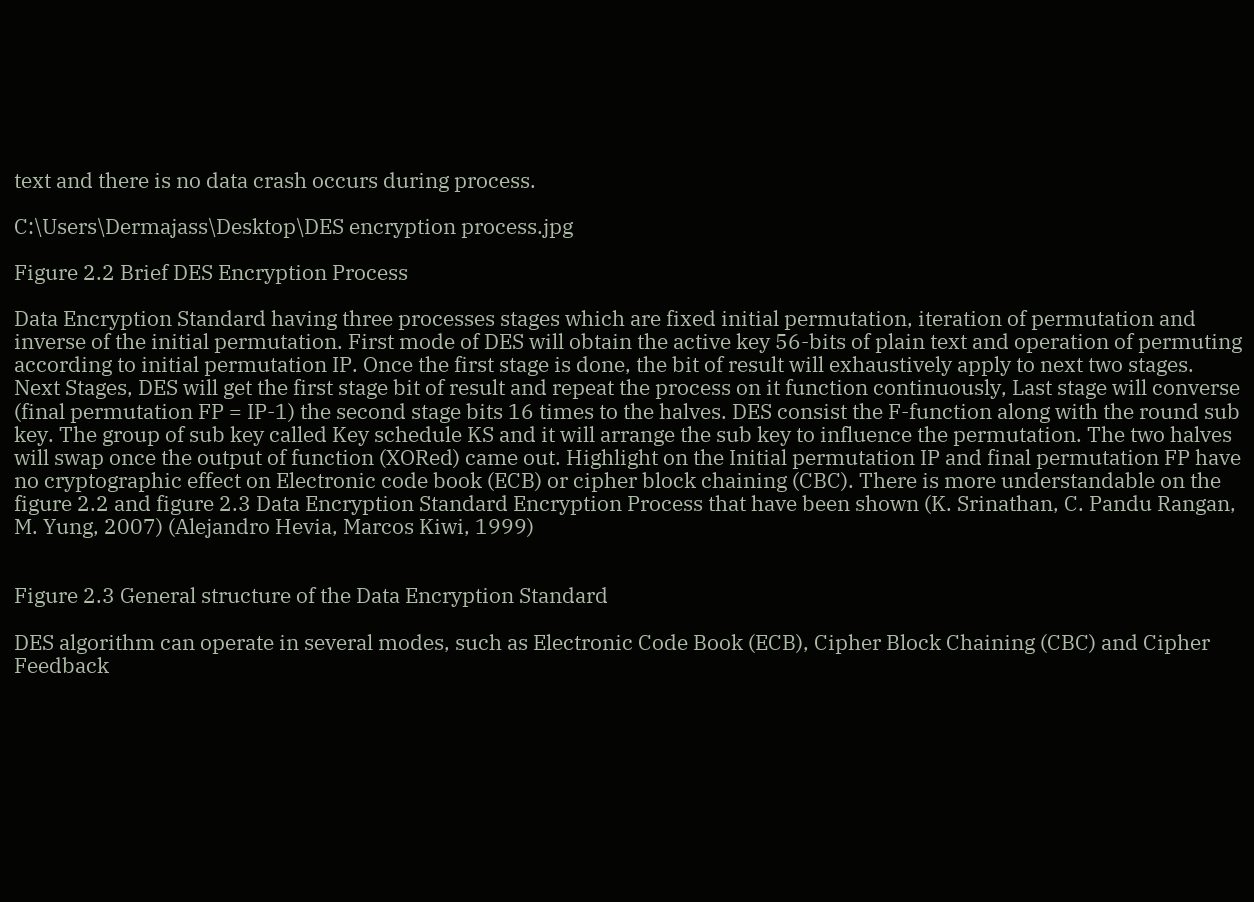text and there is no data crash occurs during process.

C:\Users\Dermajass\Desktop\DES encryption process.jpg

Figure 2.2 Brief DES Encryption Process

Data Encryption Standard having three processes stages which are fixed initial permutation, iteration of permutation and inverse of the initial permutation. First mode of DES will obtain the active key 56-bits of plain text and operation of permuting according to initial permutation IP. Once the first stage is done, the bit of result will exhaustively apply to next two stages. Next Stages, DES will get the first stage bit of result and repeat the process on it function continuously, Last stage will converse (final permutation FP = IP-1) the second stage bits 16 times to the halves. DES consist the F-function along with the round sub key. The group of sub key called Key schedule KS and it will arrange the sub key to influence the permutation. The two halves will swap once the output of function (XORed) came out. Highlight on the Initial permutation IP and final permutation FP have no cryptographic effect on Electronic code book (ECB) or cipher block chaining (CBC). There is more understandable on the figure 2.2 and figure 2.3 Data Encryption Standard Encryption Process that have been shown (K. Srinathan, C. Pandu Rangan, M. Yung, 2007) (Alejandro Hevia, Marcos Kiwi, 1999)


Figure 2.3 General structure of the Data Encryption Standard

DES algorithm can operate in several modes, such as Electronic Code Book (ECB), Cipher Block Chaining (CBC) and Cipher Feedback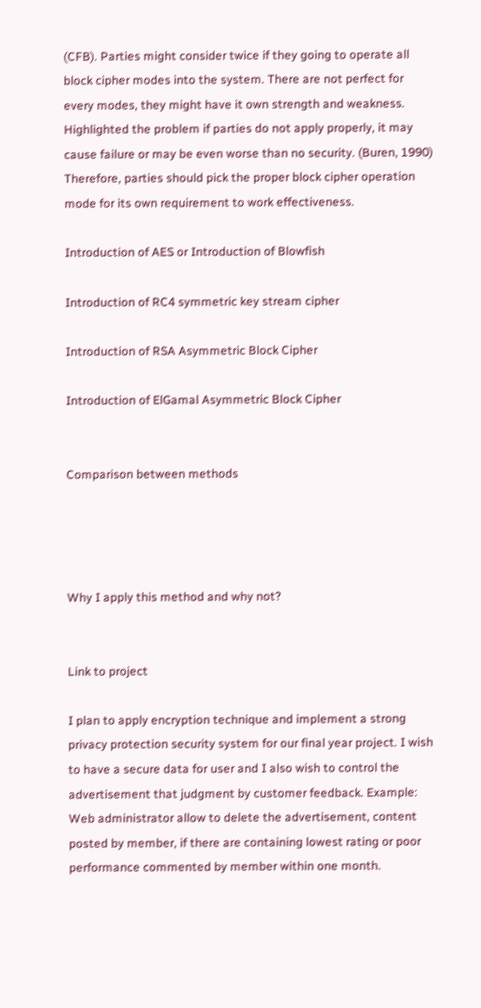(CFB). Parties might consider twice if they going to operate all block cipher modes into the system. There are not perfect for every modes, they might have it own strength and weakness. Highlighted the problem if parties do not apply properly, it may cause failure or may be even worse than no security. (Buren, 1990) Therefore, parties should pick the proper block cipher operation mode for its own requirement to work effectiveness.

Introduction of AES or Introduction of Blowfish

Introduction of RC4 symmetric key stream cipher

Introduction of RSA Asymmetric Block Cipher

Introduction of ElGamal Asymmetric Block Cipher


Comparison between methods




Why I apply this method and why not?


Link to project

I plan to apply encryption technique and implement a strong privacy protection security system for our final year project. I wish to have a secure data for user and I also wish to control the advertisement that judgment by customer feedback. Example: Web administrator allow to delete the advertisement, content posted by member, if there are containing lowest rating or poor performance commented by member within one month.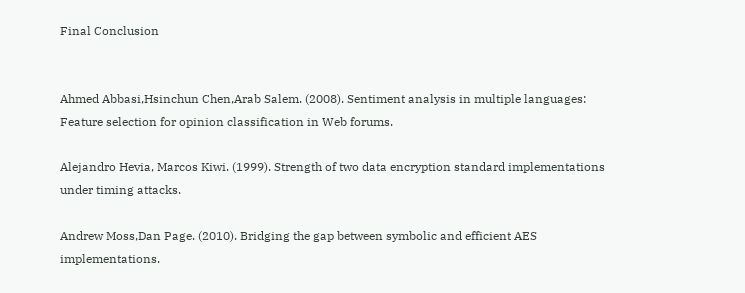Final Conclusion


Ahmed Abbasi,Hsinchun Chen,Arab Salem. (2008). Sentiment analysis in multiple languages: Feature selection for opinion classification in Web forums.

Alejandro Hevia, Marcos Kiwi. (1999). Strength of two data encryption standard implementations under timing attacks.

Andrew Moss,Dan Page. (2010). Bridging the gap between symbolic and efficient AES implementations.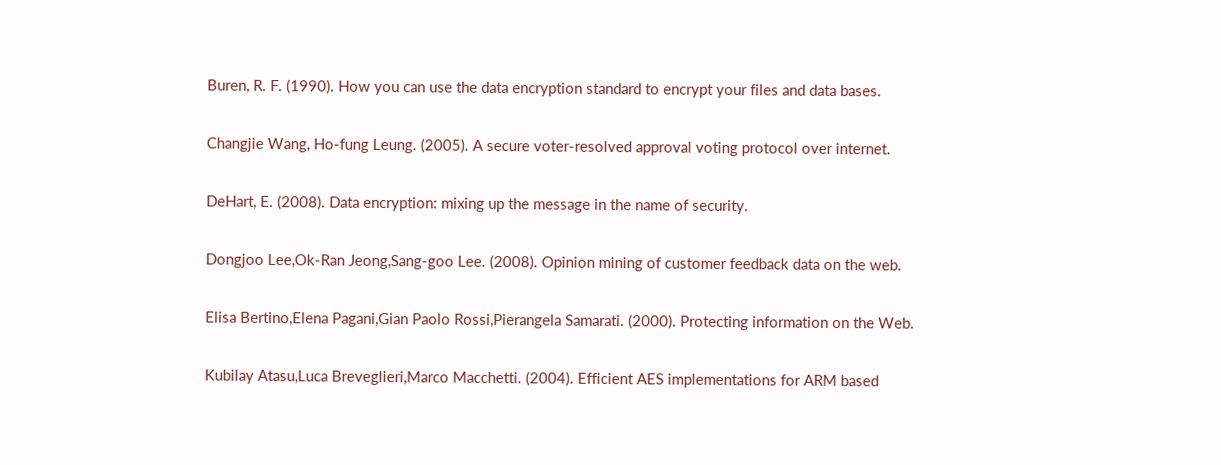Buren, R. F. (1990). How you can use the data encryption standard to encrypt your files and data bases.

Changjie Wang, Ho-fung Leung. (2005). A secure voter-resolved approval voting protocol over internet.

DeHart, E. (2008). Data encryption: mixing up the message in the name of security.

Dongjoo Lee,Ok-Ran Jeong,Sang-goo Lee. (2008). Opinion mining of customer feedback data on the web.

Elisa Bertino,Elena Pagani,Gian Paolo Rossi,Pierangela Samarati. (2000). Protecting information on the Web.

Kubilay Atasu,Luca Breveglieri,Marco Macchetti. (2004). Efficient AES implementations for ARM based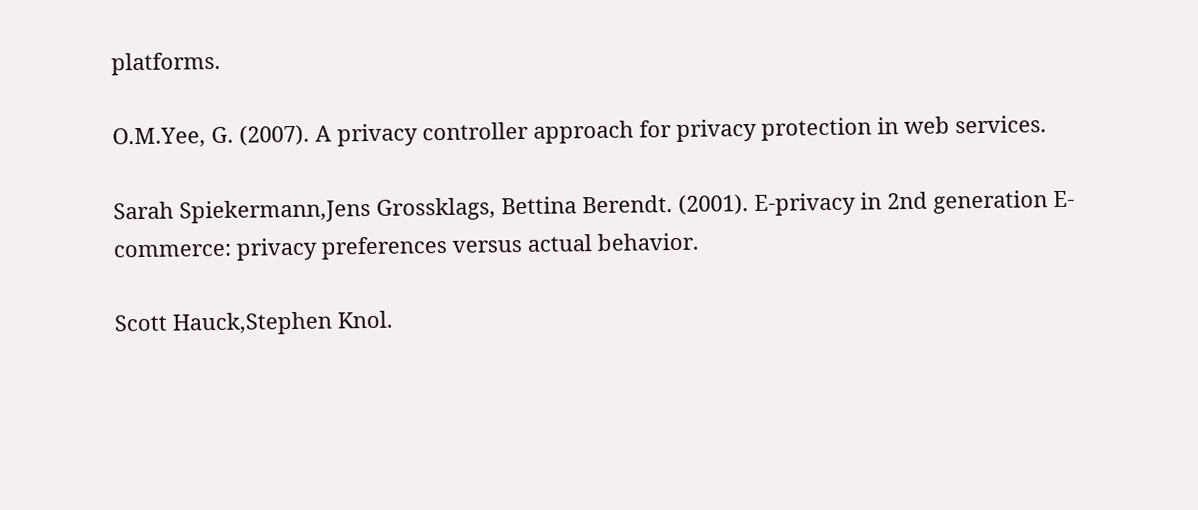platforms.

O.M.Yee, G. (2007). A privacy controller approach for privacy protection in web services.

Sarah Spiekermann,Jens Grossklags, Bettina Berendt. (2001). E-privacy in 2nd generation E-commerce: privacy preferences versus actual behavior.

Scott Hauck,Stephen Knol.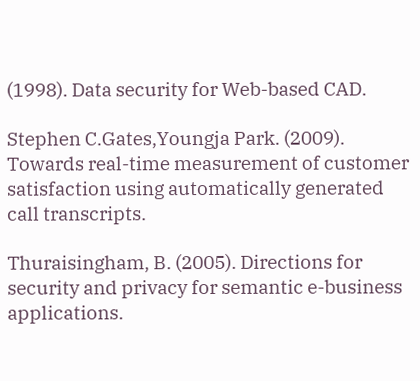(1998). Data security for Web-based CAD.

Stephen C.Gates,Youngja Park. (2009). Towards real-time measurement of customer satisfaction using automatically generated call transcripts.

Thuraisingham, B. (2005). Directions for security and privacy for semantic e-business applications.